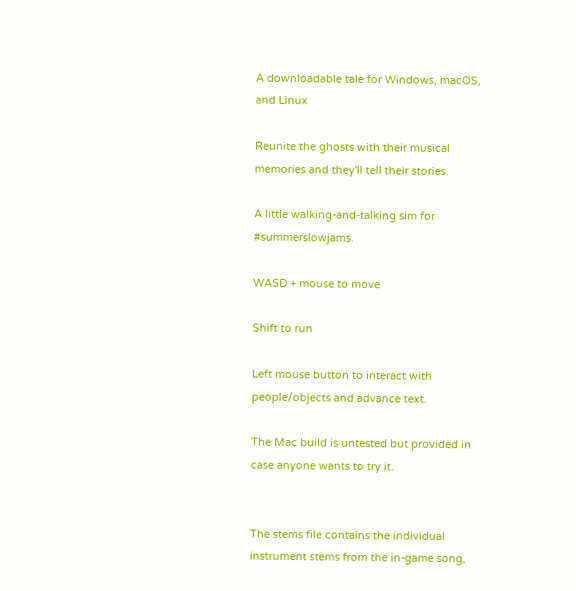A downloadable tale for Windows, macOS, and Linux

Reunite the ghosts with their musical memories and they'll tell their stories.

A little walking-and-talking sim for #summerslowjams.

WASD + mouse to move

Shift to run

Left mouse button to interact with people/objects and advance text.

The Mac build is untested but provided in case anyone wants to try it.


The stems file contains the individual instrument stems from the in-game song,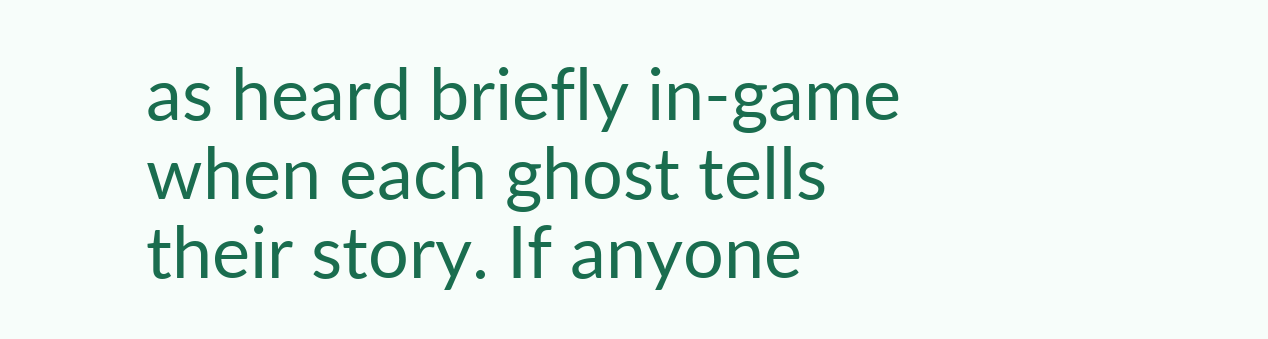as heard briefly in-game when each ghost tells their story. If anyone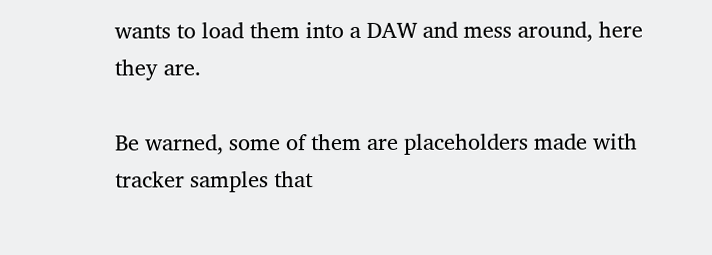wants to load them into a DAW and mess around, here they are.

Be warned, some of them are placeholders made with tracker samples that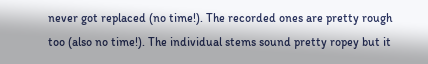never got replaced (no time!). The recorded ones are pretty rough too (also no time!). The individual stems sound pretty ropey but it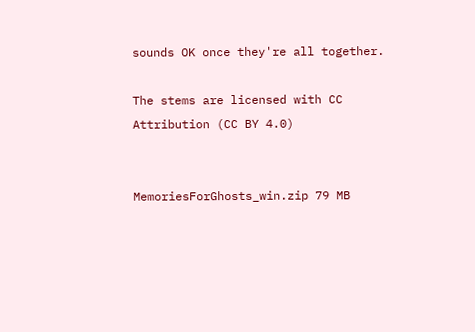sounds OK once they're all together.

The stems are licensed with CC Attribution (CC BY 4.0)


MemoriesForGhosts_win.zip 79 MB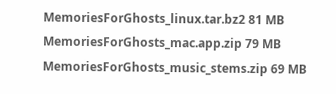MemoriesForGhosts_linux.tar.bz2 81 MB
MemoriesForGhosts_mac.app.zip 79 MB
MemoriesForGhosts_music_stems.zip 69 MB